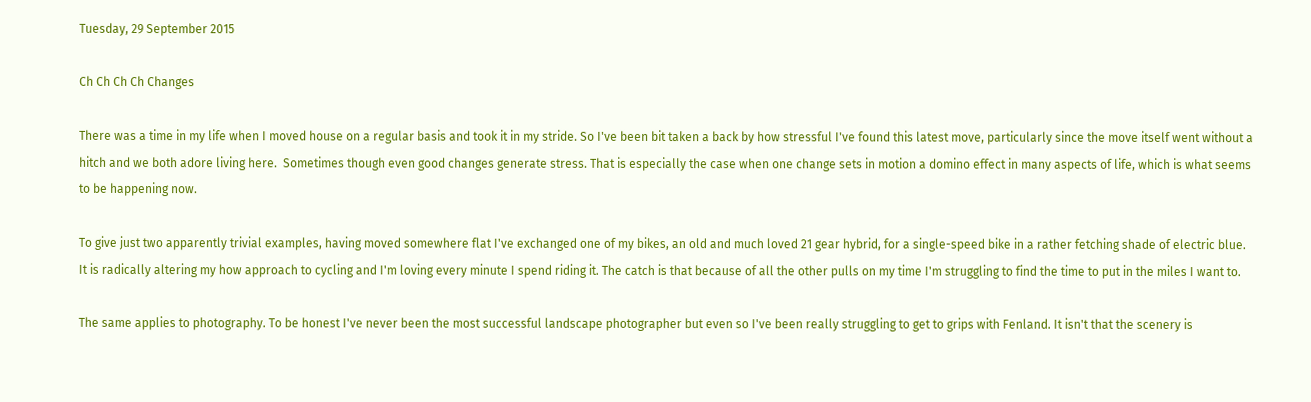Tuesday, 29 September 2015

Ch Ch Ch Ch Changes

There was a time in my life when I moved house on a regular basis and took it in my stride. So I've been bit taken a back by how stressful I've found this latest move, particularly since the move itself went without a hitch and we both adore living here.  Sometimes though even good changes generate stress. That is especially the case when one change sets in motion a domino effect in many aspects of life, which is what seems to be happening now.

To give just two apparently trivial examples, having moved somewhere flat I've exchanged one of my bikes, an old and much loved 21 gear hybrid, for a single-speed bike in a rather fetching shade of electric blue. It is radically altering my how approach to cycling and I'm loving every minute I spend riding it. The catch is that because of all the other pulls on my time I'm struggling to find the time to put in the miles I want to.

The same applies to photography. To be honest I've never been the most successful landscape photographer but even so I've been really struggling to get to grips with Fenland. It isn't that the scenery is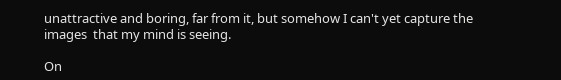unattractive and boring, far from it, but somehow I can't yet capture the images  that my mind is seeing.

On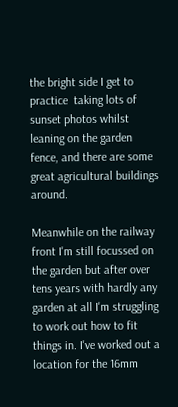the bright side I get to practice  taking lots of sunset photos whilst leaning on the garden fence, and there are some great agricultural buildings around.

Meanwhile on the railway front I'm still focussed on the garden but after over tens years with hardly any garden at all I'm struggling to work out how to fit things in. I've worked out a location for the 16mm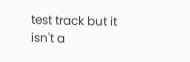test track but it isn't a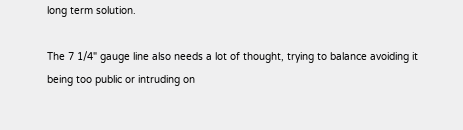long term solution.

The 7 1/4" gauge line also needs a lot of thought, trying to balance avoiding it being too public or intruding on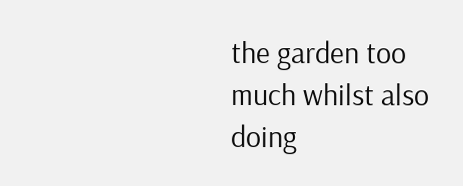the garden too much whilst also doing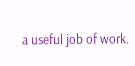a useful job of work.